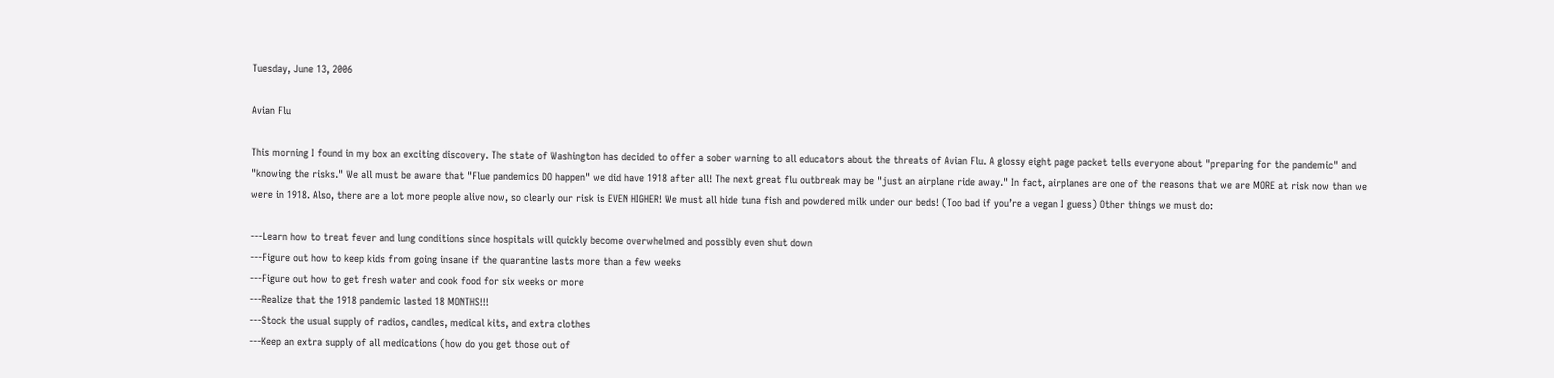Tuesday, June 13, 2006

Avian Flu

This morning I found in my box an exciting discovery. The state of Washington has decided to offer a sober warning to all educators about the threats of Avian Flu. A glossy eight page packet tells everyone about "preparing for the pandemic" and "knowing the risks." We all must be aware that "Flue pandemics DO happen" we did have 1918 after all! The next great flu outbreak may be "just an airplane ride away." In fact, airplanes are one of the reasons that we are MORE at risk now than we were in 1918. Also, there are a lot more people alive now, so clearly our risk is EVEN HIGHER! We must all hide tuna fish and powdered milk under our beds! (Too bad if you’re a vegan I guess) Other things we must do:

---Learn how to treat fever and lung conditions since hospitals will quickly become overwhelmed and possibly even shut down
---Figure out how to keep kids from going insane if the quarantine lasts more than a few weeks
---Figure out how to get fresh water and cook food for six weeks or more
---Realize that the 1918 pandemic lasted 18 MONTHS!!!
---Stock the usual supply of radios, candles, medical kits, and extra clothes
---Keep an extra supply of all medications (how do you get those out of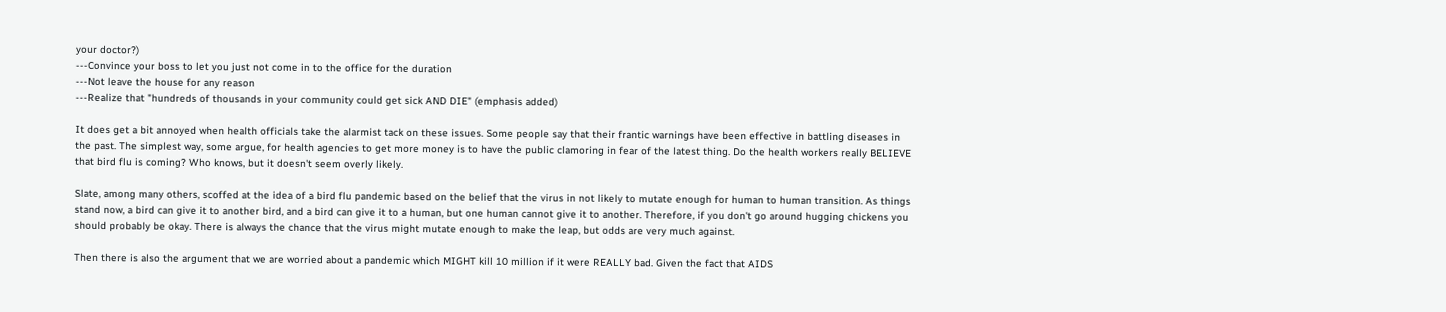your doctor?)
---Convince your boss to let you just not come in to the office for the duration
---Not leave the house for any reason
---Realize that "hundreds of thousands in your community could get sick AND DIE" (emphasis added)

It does get a bit annoyed when health officials take the alarmist tack on these issues. Some people say that their frantic warnings have been effective in battling diseases in the past. The simplest way, some argue, for health agencies to get more money is to have the public clamoring in fear of the latest thing. Do the health workers really BELIEVE that bird flu is coming? Who knows, but it doesn't seem overly likely.

Slate, among many others, scoffed at the idea of a bird flu pandemic based on the belief that the virus in not likely to mutate enough for human to human transition. As things stand now, a bird can give it to another bird, and a bird can give it to a human, but one human cannot give it to another. Therefore, if you don't go around hugging chickens you should probably be okay. There is always the chance that the virus might mutate enough to make the leap, but odds are very much against.

Then there is also the argument that we are worried about a pandemic which MIGHT kill 10 million if it were REALLY bad. Given the fact that AIDS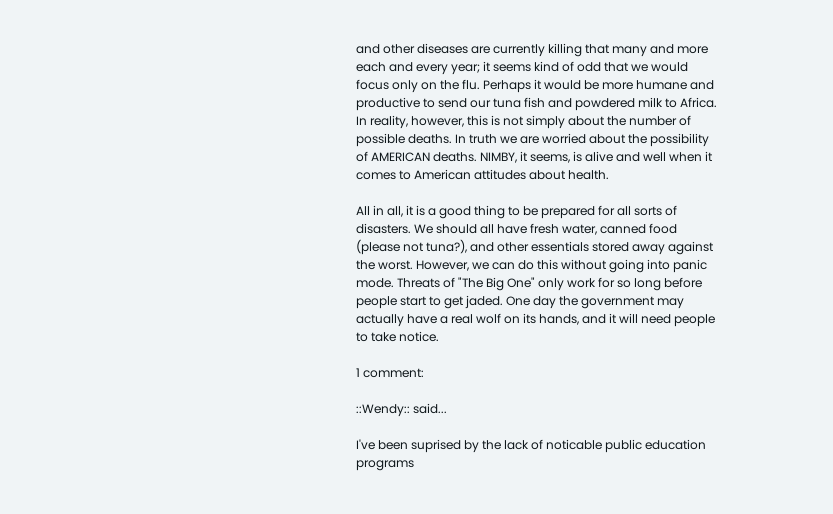and other diseases are currently killing that many and more each and every year; it seems kind of odd that we would focus only on the flu. Perhaps it would be more humane and productive to send our tuna fish and powdered milk to Africa. In reality, however, this is not simply about the number of possible deaths. In truth we are worried about the possibility of AMERICAN deaths. NIMBY, it seems, is alive and well when it comes to American attitudes about health.

All in all, it is a good thing to be prepared for all sorts of disasters. We should all have fresh water, canned food (please not tuna?), and other essentials stored away against the worst. However, we can do this without going into panic mode. Threats of "The Big One" only work for so long before people start to get jaded. One day the government may actually have a real wolf on its hands, and it will need people to take notice.

1 comment:

::Wendy:: said...

I've been suprised by the lack of noticable public education programs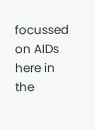focussed on AIDs here in the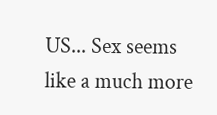US... Sex seems like a much more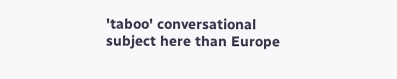'taboo' conversational subject here than Europe